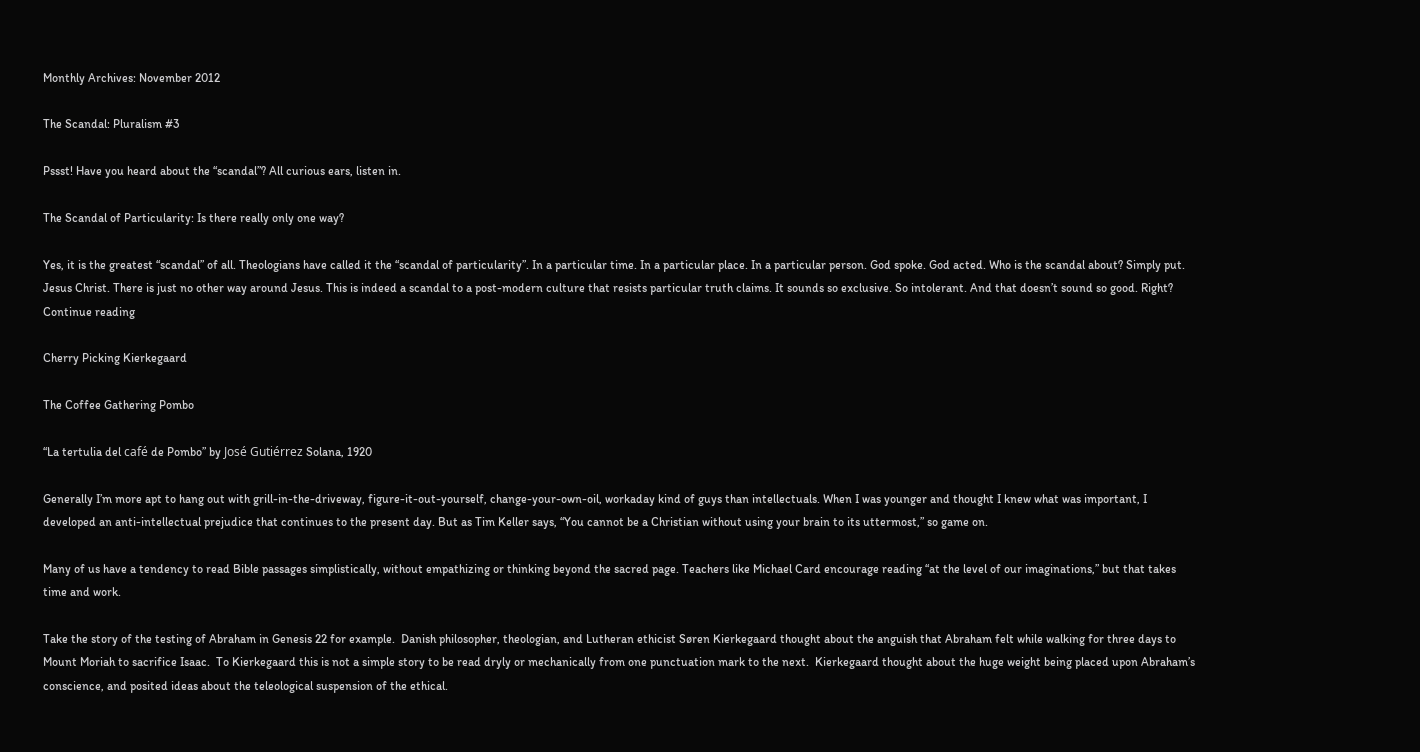Monthly Archives: November 2012

The Scandal: Pluralism #3

Pssst! Have you heard about the “scandal”? All curious ears, listen in.

The Scandal of Particularity: Is there really only one way?

Yes, it is the greatest “scandal” of all. Theologians have called it the “scandal of particularity”. In a particular time. In a particular place. In a particular person. God spoke. God acted. Who is the scandal about? Simply put. Jesus Christ. There is just no other way around Jesus. This is indeed a scandal to a post-modern culture that resists particular truth claims. It sounds so exclusive. So intolerant. And that doesn’t sound so good. Right?
Continue reading

Cherry Picking Kierkegaard

The Coffee Gathering Pombo

“La tertulia del café de Pombo” by José Gutiérrez Solana, 1920

Generally I’m more apt to hang out with grill-in-the-driveway, figure-it-out-yourself, change-your-own-oil, workaday kind of guys than intellectuals. When I was younger and thought I knew what was important, I developed an anti-intellectual prejudice that continues to the present day. But as Tim Keller says, “You cannot be a Christian without using your brain to its uttermost,” so game on.

Many of us have a tendency to read Bible passages simplistically, without empathizing or thinking beyond the sacred page. Teachers like Michael Card encourage reading “at the level of our imaginations,” but that takes time and work.

Take the story of the testing of Abraham in Genesis 22 for example.  Danish philosopher, theologian, and Lutheran ethicist Søren Kierkegaard thought about the anguish that Abraham felt while walking for three days to Mount Moriah to sacrifice Isaac.  To Kierkegaard this is not a simple story to be read dryly or mechanically from one punctuation mark to the next.  Kierkegaard thought about the huge weight being placed upon Abraham’s conscience, and posited ideas about the teleological suspension of the ethical.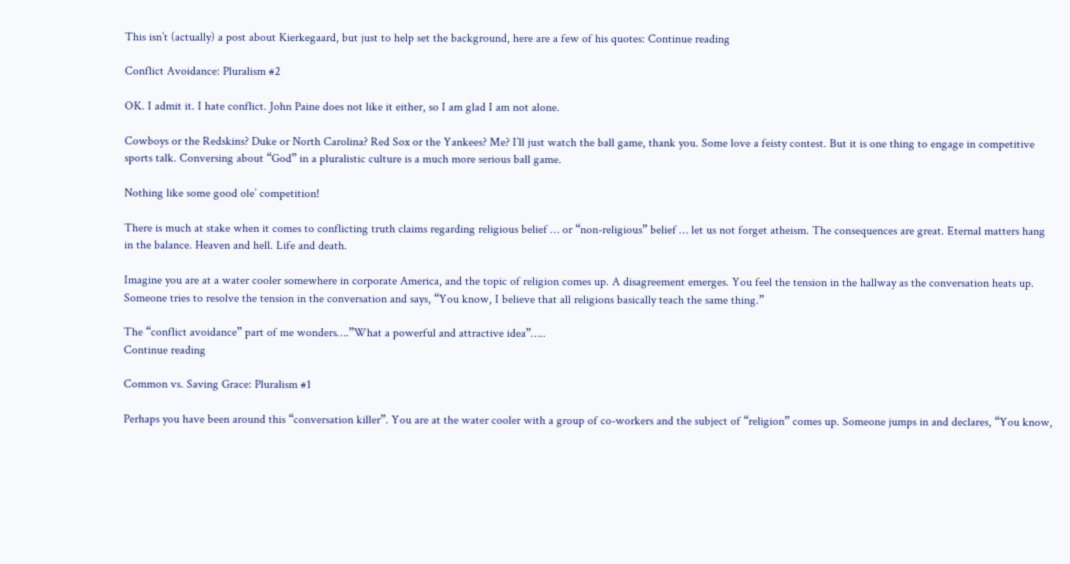This isn’t (actually) a post about Kierkegaard, but just to help set the background, here are a few of his quotes: Continue reading

Conflict Avoidance: Pluralism #2

OK. I admit it. I hate conflict. John Paine does not like it either, so I am glad I am not alone.

Cowboys or the Redskins? Duke or North Carolina? Red Sox or the Yankees? Me? I’ll just watch the ball game, thank you. Some love a feisty contest. But it is one thing to engage in competitive sports talk. Conversing about “God” in a pluralistic culture is a much more serious ball game.

Nothing like some good ole’ competition!

There is much at stake when it comes to conflicting truth claims regarding religious belief … or “non-religious” belief … let us not forget atheism. The consequences are great. Eternal matters hang in the balance. Heaven and hell. Life and death.

Imagine you are at a water cooler somewhere in corporate America, and the topic of religion comes up. A disagreement emerges. You feel the tension in the hallway as the conversation heats up. Someone tries to resolve the tension in the conversation and says, “You know, I believe that all religions basically teach the same thing.”

The “conflict avoidance” part of me wonders….”What a powerful and attractive idea”…..
Continue reading

Common vs. Saving Grace: Pluralism #1

Perhaps you have been around this “conversation killer”. You are at the water cooler with a group of co-workers and the subject of “religion” comes up. Someone jumps in and declares, “You know,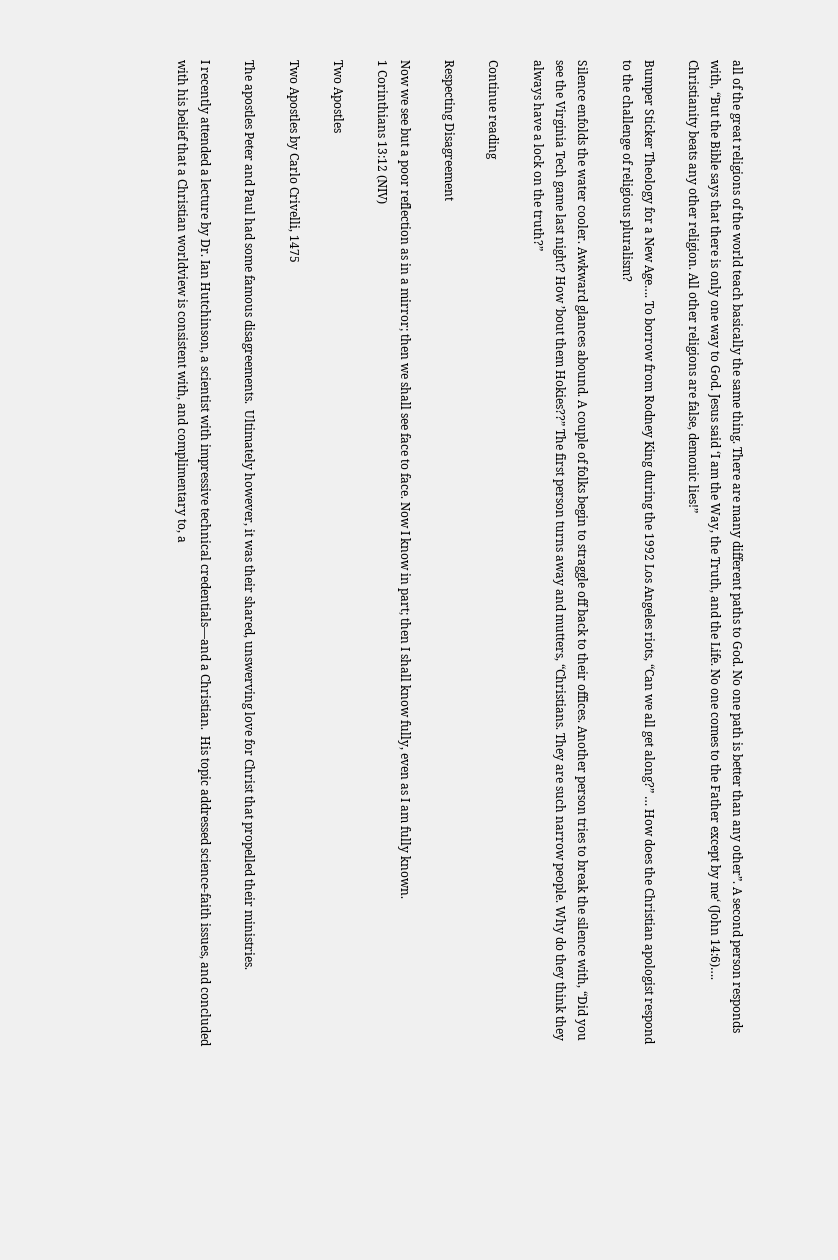all of the great religions of the world teach basically the same thing. There are many different paths to God. No one path is better than any other”. A second person responds with, “But the Bible says that there is only one way to God. Jesus said ‘I am the Way, the Truth, and the Life. No one comes to the Father except by me‘ (John 14:6)…. Christianity beats any other religion. All other religions are false, demonic lies!”

Bumper Sticker Theology for a New Age…. To borrow from Rodney King during the 1992 Los Angeles riots, “Can we all get along?” … How does the Christian apologist respond to the challenge of religious pluralism?

Silence enfolds the water cooler. Awkward glances abound. A couple of folks begin to straggle off back to their offices. Another person tries to break the silence with, “Did you see the Virginia Tech game last night? How ’bout them Hokies??” The first person turns away and mutters, “Christians. They are such narrow people. Why do they think they always have a lock on the truth?”

Continue reading

Respecting Disagreement

Now we see but a poor reflection as in a mirror; then we shall see face to face. Now I know in part; then I shall know fully, even as I am fully known.
1 Corinthians 13:12 (NIV)

Two Apostles

Two Apostles by Carlo Crivelli, 1475

The apostles Peter and Paul had some famous disagreements.  Ultimately however, it was their shared, unswerving love for Christ that propelled their ministries.

I recently attended a lecture by Dr. Ian Hutchinson, a scientist with impressive technical credentials—and a Christian.  His topic addressed science-faith issues, and concluded with his belief that a Christian worldview is consistent with, and complimentary to, a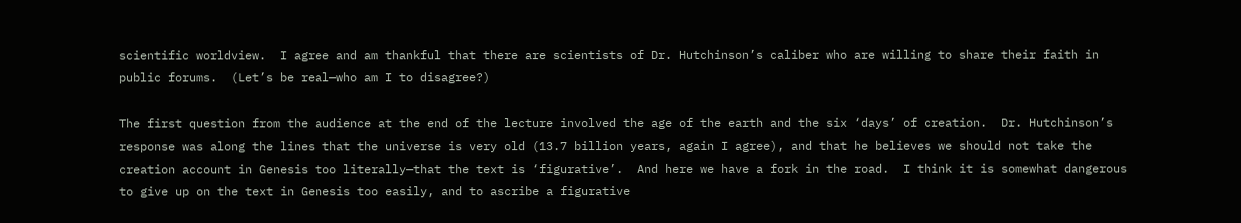scientific worldview.  I agree and am thankful that there are scientists of Dr. Hutchinson’s caliber who are willing to share their faith in public forums.  (Let’s be real—who am I to disagree?)

The first question from the audience at the end of the lecture involved the age of the earth and the six ‘days’ of creation.  Dr. Hutchinson’s response was along the lines that the universe is very old (13.7 billion years, again I agree), and that he believes we should not take the creation account in Genesis too literally—that the text is ‘figurative’.  And here we have a fork in the road.  I think it is somewhat dangerous to give up on the text in Genesis too easily, and to ascribe a figurative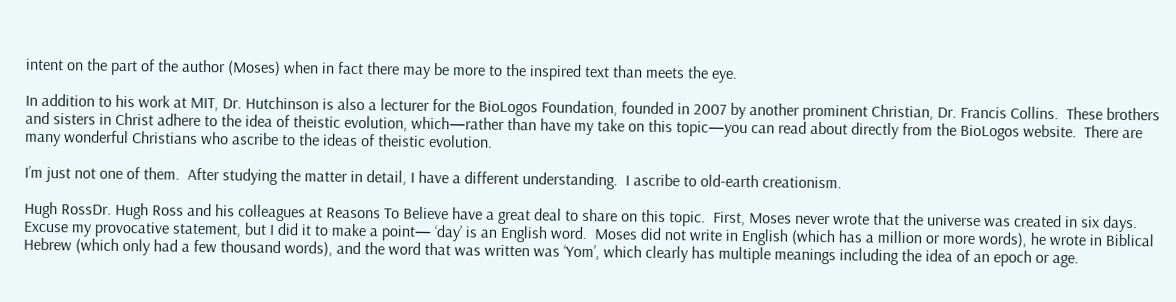intent on the part of the author (Moses) when in fact there may be more to the inspired text than meets the eye.

In addition to his work at MIT, Dr. Hutchinson is also a lecturer for the BioLogos Foundation, founded in 2007 by another prominent Christian, Dr. Francis Collins.  These brothers and sisters in Christ adhere to the idea of theistic evolution, which—rather than have my take on this topic—you can read about directly from the BioLogos website.  There are many wonderful Christians who ascribe to the ideas of theistic evolution.

I’m just not one of them.  After studying the matter in detail, I have a different understanding.  I ascribe to old-earth creationism.

Hugh RossDr. Hugh Ross and his colleagues at Reasons To Believe have a great deal to share on this topic.  First, Moses never wrote that the universe was created in six days.  Excuse my provocative statement, but I did it to make a point— ‘day’ is an English word.  Moses did not write in English (which has a million or more words), he wrote in Biblical Hebrew (which only had a few thousand words), and the word that was written was ‘Yom’, which clearly has multiple meanings including the idea of an epoch or age.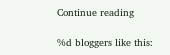Continue reading

%d bloggers like this: